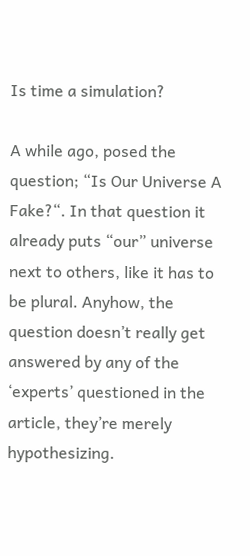Is time a simulation?

A while ago, posed the question; “Is Our Universe A Fake?“. In that question it already puts “our” universe next to others, like it has to be plural. Anyhow, the question doesn’t really get answered by any of the ‘experts’ questioned in the article, they’re merely hypothesizing.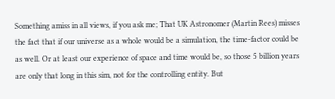Something amiss in all views, if you ask me; That UK Astronomer (Martin Rees) misses the fact that if our universe as a whole would be a simulation, the time-factor could be as well. Or at least our experience of space and time would be, so those 5 billion years are only that long in this sim, not for the controlling entity. But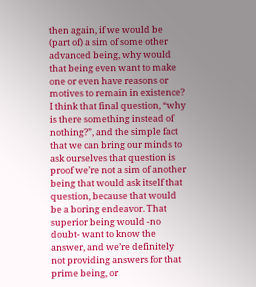then again, if we would be (part of) a sim of some other advanced being, why would that being even want to make one or even have reasons or motives to remain in existence? I think that final question, “why is there something instead of nothing?”, and the simple fact that we can bring our minds to ask ourselves that question is proof we’re not a sim of another being that would ask itself that question, because that would be a boring endeavor. That superior being would -no doubt- want to know the answer, and we’re definitely not providing answers for that prime being, or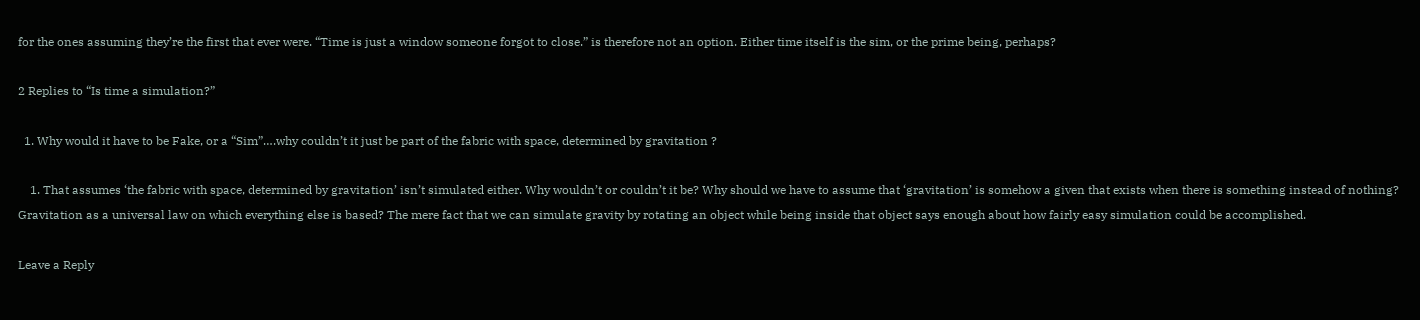for the ones assuming they’re the first that ever were. “Time is just a window someone forgot to close.” is therefore not an option. Either time itself is the sim, or the prime being, perhaps?

2 Replies to “Is time a simulation?”

  1. Why would it have to be Fake, or a “Sim”….why couldn’t it just be part of the fabric with space, determined by gravitation ?

    1. That assumes ‘the fabric with space, determined by gravitation’ isn’t simulated either. Why wouldn’t or couldn’t it be? Why should we have to assume that ‘gravitation’ is somehow a given that exists when there is something instead of nothing? Gravitation as a universal law on which everything else is based? The mere fact that we can simulate gravity by rotating an object while being inside that object says enough about how fairly easy simulation could be accomplished.

Leave a Reply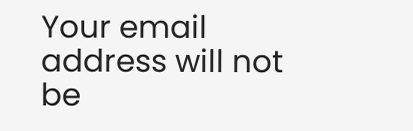Your email address will not be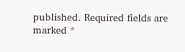published. Required fields are marked *